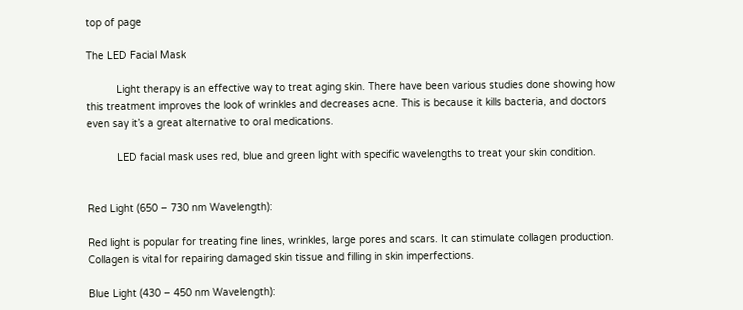top of page

The LED Facial Mask

          Light therapy is an effective way to treat aging skin. There have been various studies done showing how this treatment improves the look of wrinkles and decreases acne. This is because it kills bacteria, and doctors even say it’s a great alternative to oral medications.

          LED facial mask uses red, blue and green light with specific wavelengths to treat your skin condition.


Red Light (650 – 730 nm Wavelength):

Red light is popular for treating fine lines, wrinkles, large pores and scars. It can stimulate collagen production. Collagen is vital for repairing damaged skin tissue and filling in skin imperfections.

Blue Light (430 – 450 nm Wavelength):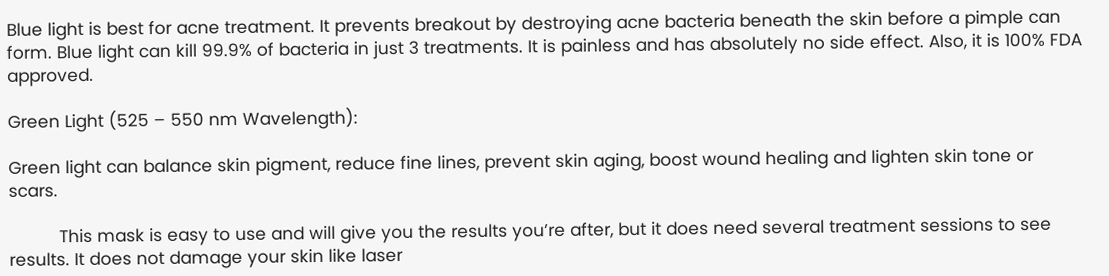Blue light is best for acne treatment. It prevents breakout by destroying acne bacteria beneath the skin before a pimple can form. Blue light can kill 99.9% of bacteria in just 3 treatments. It is painless and has absolutely no side effect. Also, it is 100% FDA approved.

Green Light (525 – 550 nm Wavelength):

Green light can balance skin pigment, reduce fine lines, prevent skin aging, boost wound healing and lighten skin tone or scars.

          This mask is easy to use and will give you the results you’re after, but it does need several treatment sessions to see results. It does not damage your skin like laser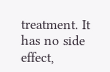treatment. It has no side effect,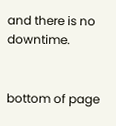and there is no downtime.


bottom of page